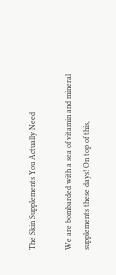The Skin Supplements You Actually Need

We are bombarded with a sea of vitamin and mineral supplements these days! On top of this,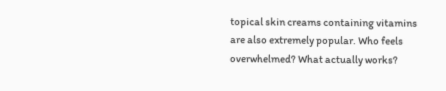topical skin creams containing vitamins are also extremely popular. Who feels overwhelmed? What actually works?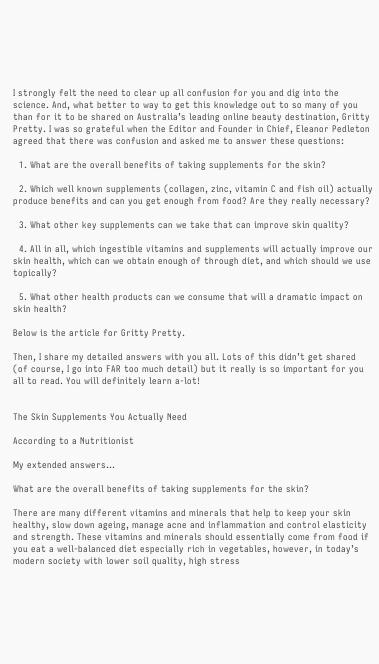I strongly felt the need to clear up all confusion for you and dig into the science. And, what better to way to get this knowledge out to so many of you than for it to be shared on Australia’s leading online beauty destination, Gritty Pretty. I was so grateful when the Editor and Founder in Chief, Eleanor Pedleton agreed that there was confusion and asked me to answer these questions:

  1. What are the overall benefits of taking supplements for the skin?

  2. Which well known supplements (collagen, zinc, vitamin C and fish oil) actually produce benefits and can you get enough from food? Are they really necessary?

  3. What other key supplements can we take that can improve skin quality?

  4. All in all, which ingestible vitamins and supplements will actually improve our skin health, which can we obtain enough of through diet, and which should we use topically?

  5. What other health products can we consume that will a dramatic impact on skin health?

Below is the article for Gritty Pretty.

Then, I share my detailed answers with you all. Lots of this didn’t get shared (of course, I go into FAR too much detail) but it really is so important for you all to read. You will definitely learn a-lot!


The Skin Supplements You Actually Need

According to a Nutritionist

My extended answers…

What are the overall benefits of taking supplements for the skin?

There are many different vitamins and minerals that help to keep your skin healthy, slow down ageing, manage acne and inflammation and control elasticity and strength. These vitamins and minerals should essentially come from food if you eat a well-balanced diet especially rich in vegetables, however, in today’s modern society with lower soil quality, high stress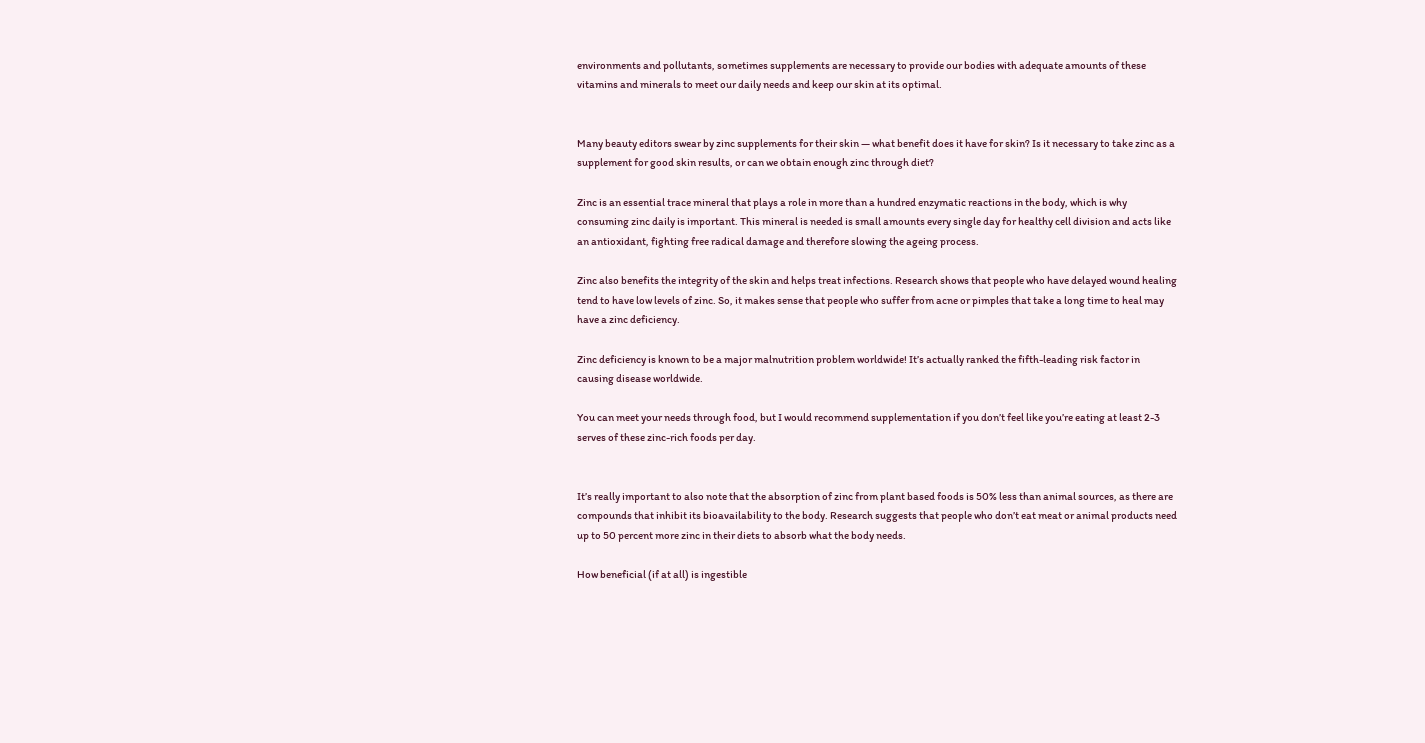environments and pollutants, sometimes supplements are necessary to provide our bodies with adequate amounts of these vitamins and minerals to meet our daily needs and keep our skin at its optimal.


Many beauty editors swear by zinc supplements for their skin — what benefit does it have for skin? Is it necessary to take zinc as a supplement for good skin results, or can we obtain enough zinc through diet?

Zinc is an essential trace mineral that plays a role in more than a hundred enzymatic reactions in the body, which is why consuming zinc daily is important. This mineral is needed is small amounts every single day for healthy cell division and acts like an antioxidant, fighting free radical damage and therefore slowing the ageing process.

Zinc also benefits the integrity of the skin and helps treat infections. Research shows that people who have delayed wound healing tend to have low levels of zinc. So, it makes sense that people who suffer from acne or pimples that take a long time to heal may have a zinc deficiency.

Zinc deficiency is known to be a major malnutrition problem worldwide! It’s actually ranked the fifth-leading risk factor in causing disease worldwide.

You can meet your needs through food, but I would recommend supplementation if you don’t feel like you’re eating at least 2-3 serves of these zinc-rich foods per day.


It’s really important to also note that the absorption of zinc from plant based foods is 50% less than animal sources, as there are compounds that inhibit its bioavailability to the body. Research suggests that people who don’t eat meat or animal products need up to 50 percent more zinc in their diets to absorb what the body needs.

How beneficial (if at all) is ingestible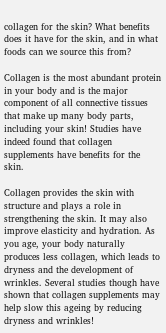collagen for the skin? What benefits does it have for the skin, and in what foods can we source this from?

Collagen is the most abundant protein in your body and is the major component of all connective tissues that make up many body parts, including your skin! Studies have indeed found that collagen supplements have benefits for the skin.

Collagen provides the skin with structure and plays a role in strengthening the skin. It may also improve elasticity and hydration. As you age, your body naturally produces less collagen, which leads to dryness and the development of wrinkles. Several studies though have shown that collagen supplements may help slow this ageing by reducing dryness and wrinkles!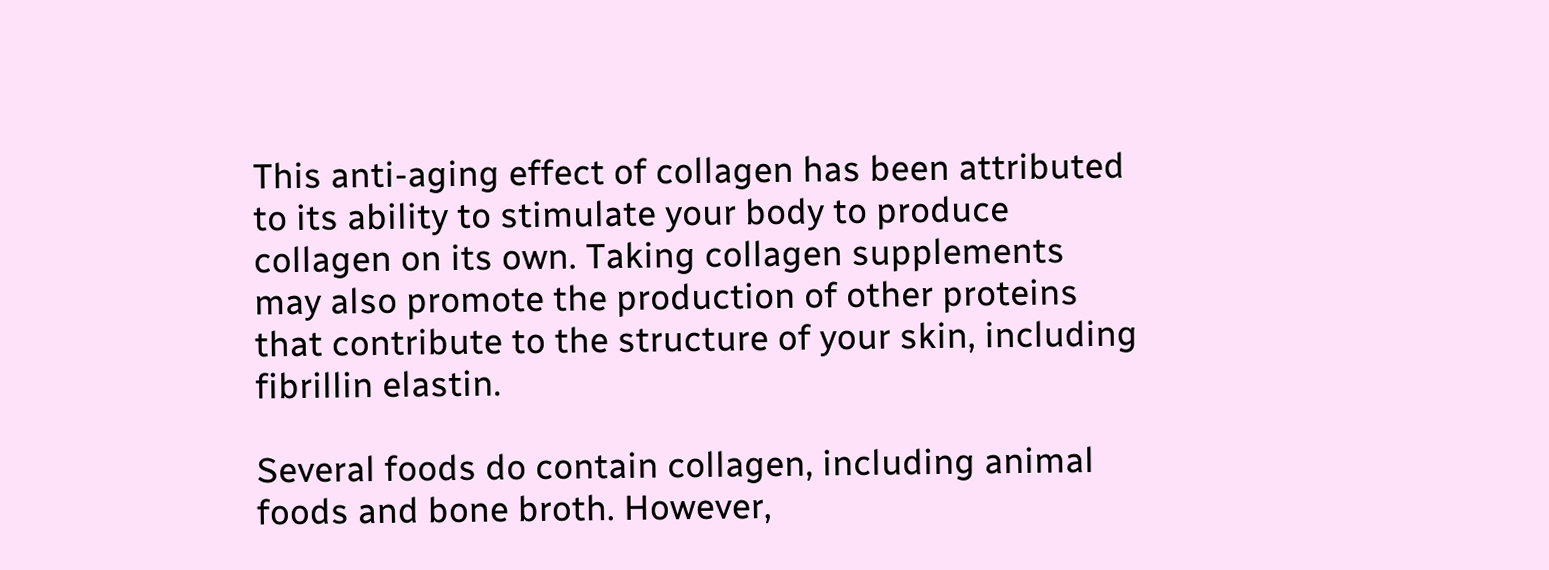This anti-aging effect of collagen has been attributed to its ability to stimulate your body to produce collagen on its own. Taking collagen supplements may also promote the production of other proteins that contribute to the structure of your skin, including fibrillin elastin.

Several foods do contain collagen, including animal foods and bone broth. However,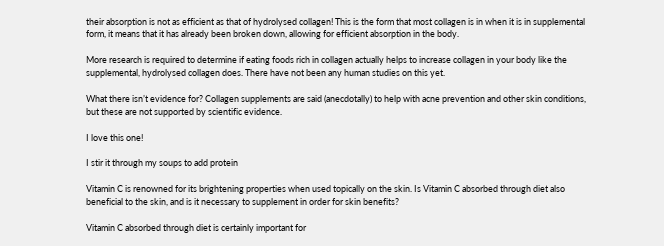their absorption is not as efficient as that of hydrolysed collagen! This is the form that most collagen is in when it is in supplemental form, it means that it has already been broken down, allowing for efficient absorption in the body.

More research is required to determine if eating foods rich in collagen actually helps to increase collagen in your body like the supplemental, hydrolysed collagen does. There have not been any human studies on this yet.

What there isn’t evidence for? Collagen supplements are said (anecdotally) to help with acne prevention and other skin conditions, but these are not supported by scientific evidence.

I love this one!

I stir it through my soups to add protein

Vitamin C is renowned for its brightening properties when used topically on the skin. Is Vitamin C absorbed through diet also beneficial to the skin, and is it necessary to supplement in order for skin benefits?

Vitamin C absorbed through diet is certainly important for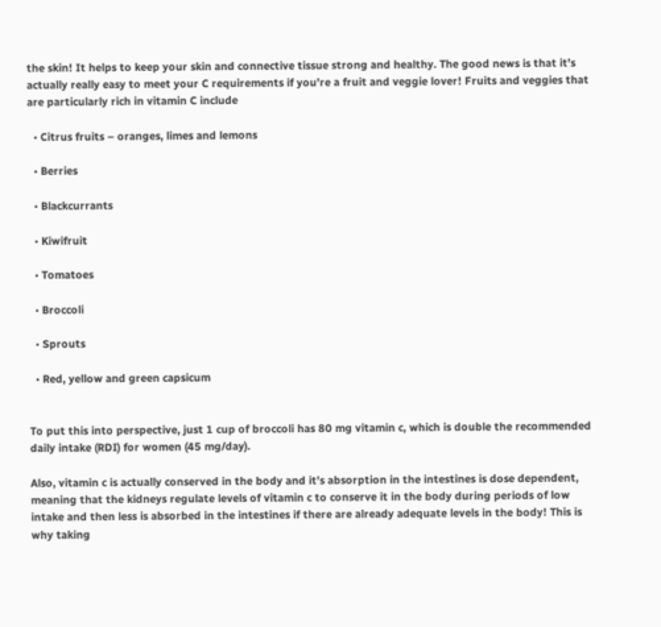the skin! It helps to keep your skin and connective tissue strong and healthy. The good news is that it’s actually really easy to meet your C requirements if you’re a fruit and veggie lover! Fruits and veggies that are particularly rich in vitamin C include

  • Citrus fruits – oranges, limes and lemons

  • Berries

  • Blackcurrants

  • Kiwifruit

  • Tomatoes

  • Broccoli

  • Sprouts

  • Red, yellow and green capsicum


To put this into perspective, just 1 cup of broccoli has 80 mg vitamin c, which is double the recommended daily intake (RDI) for women (45 mg/day).

Also, vitamin c is actually conserved in the body and it’s absorption in the intestines is dose dependent, meaning that the kidneys regulate levels of vitamin c to conserve it in the body during periods of low intake and then less is absorbed in the intestines if there are already adequate levels in the body! This is why taking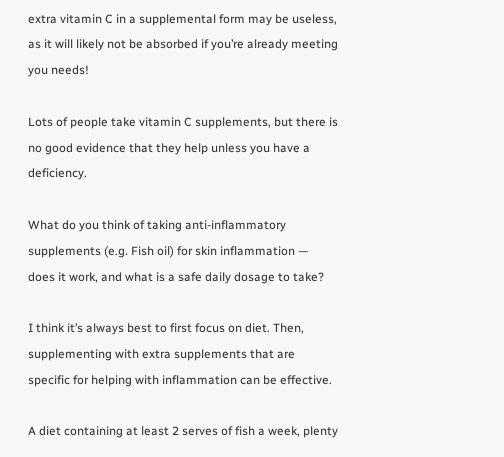extra vitamin C in a supplemental form may be useless, as it will likely not be absorbed if you’re already meeting you needs!

Lots of people take vitamin C supplements, but there is no good evidence that they help unless you have a deficiency.

What do you think of taking anti-inflammatory supplements (e.g. Fish oil) for skin inflammation — does it work, and what is a safe daily dosage to take?

I think it’s always best to first focus on diet. Then, supplementing with extra supplements that are specific for helping with inflammation can be effective.

A diet containing at least 2 serves of fish a week, plenty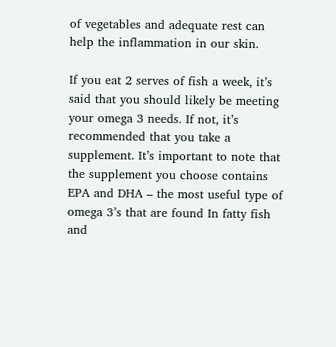of vegetables and adequate rest can help the inflammation in our skin.

If you eat 2 serves of fish a week, it’s said that you should likely be meeting your omega 3 needs. If not, it’s recommended that you take a supplement. It’s important to note that the supplement you choose contains EPA and DHA – the most useful type of omega 3’s that are found In fatty fish and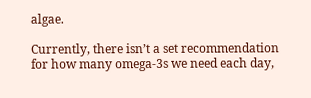algae.

Currently, there isn’t a set recommendation for how many omega-3s we need each day,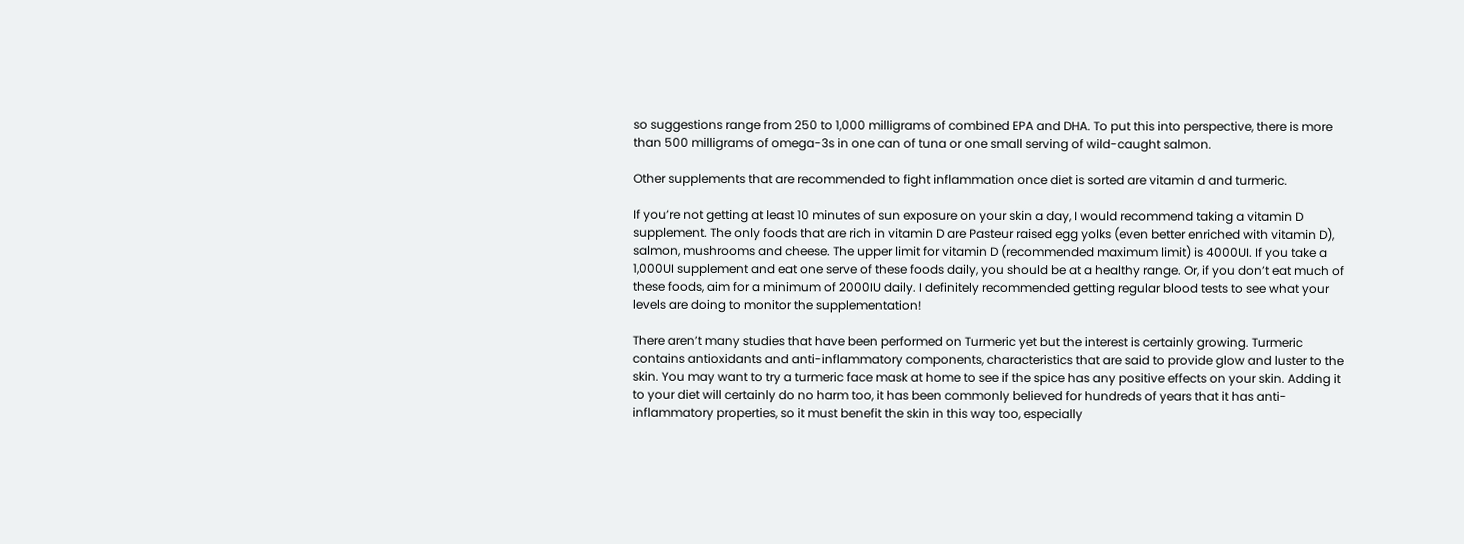so suggestions range from 250 to 1,000 milligrams of combined EPA and DHA. To put this into perspective, there is more than 500 milligrams of omega-3s in one can of tuna or one small serving of wild-caught salmon.

Other supplements that are recommended to fight inflammation once diet is sorted are vitamin d and turmeric.

If you’re not getting at least 10 minutes of sun exposure on your skin a day, I would recommend taking a vitamin D supplement. The only foods that are rich in vitamin D are Pasteur raised egg yolks (even better enriched with vitamin D), salmon, mushrooms and cheese. The upper limit for vitamin D (recommended maximum limit) is 4000UI. If you take a 1,000UI supplement and eat one serve of these foods daily, you should be at a healthy range. Or, if you don’t eat much of these foods, aim for a minimum of 2000IU daily. I definitely recommended getting regular blood tests to see what your levels are doing to monitor the supplementation!

There aren’t many studies that have been performed on Turmeric yet but the interest is certainly growing. Turmeric contains antioxidants and anti-inflammatory components, characteristics that are said to provide glow and luster to the skin. You may want to try a turmeric face mask at home to see if the spice has any positive effects on your skin. Adding it to your diet will certainly do no harm too, it has been commonly believed for hundreds of years that it has anti-inflammatory properties, so it must benefit the skin in this way too, especially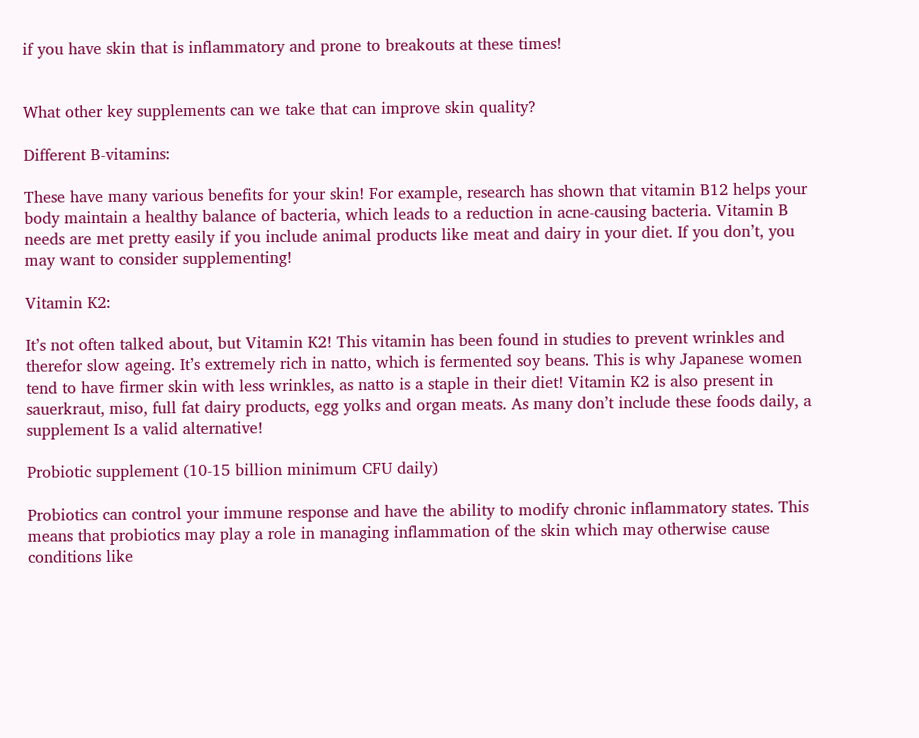if you have skin that is inflammatory and prone to breakouts at these times!


What other key supplements can we take that can improve skin quality?

Different B-vitamins:

These have many various benefits for your skin! For example, research has shown that vitamin B12 helps your body maintain a healthy balance of bacteria, which leads to a reduction in acne-causing bacteria. Vitamin B needs are met pretty easily if you include animal products like meat and dairy in your diet. If you don’t, you may want to consider supplementing!

Vitamin K2:

It’s not often talked about, but Vitamin K2! This vitamin has been found in studies to prevent wrinkles and therefor slow ageing. It’s extremely rich in natto, which is fermented soy beans. This is why Japanese women tend to have firmer skin with less wrinkles, as natto is a staple in their diet! Vitamin K2 is also present in sauerkraut, miso, full fat dairy products, egg yolks and organ meats. As many don’t include these foods daily, a supplement Is a valid alternative!

Probiotic supplement (10-15 billion minimum CFU daily)

Probiotics can control your immune response and have the ability to modify chronic inflammatory states. This means that probiotics may play a role in managing inflammation of the skin which may otherwise cause conditions like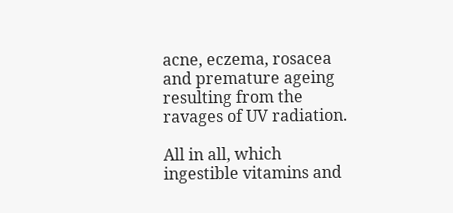acne, eczema, rosacea and premature ageing resulting from the ravages of UV radiation.

All in all, which ingestible vitamins and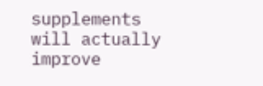supplements will actually improve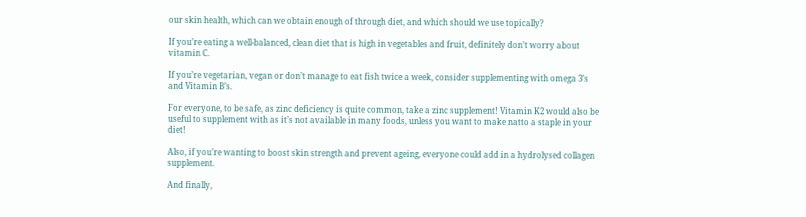our skin health, which can we obtain enough of through diet, and which should we use topically?

If you’re eating a well-balanced, clean diet that is high in vegetables and fruit, definitely don’t worry about vitamin C.

If you’re vegetarian, vegan or don’t manage to eat fish twice a week, consider supplementing with omega 3’s and Vitamin B’s.

For everyone, to be safe, as zinc deficiency is quite common, take a zinc supplement! Vitamin K2 would also be useful to supplement with as it’s not available in many foods, unless you want to make natto a staple in your diet!

Also, if you’re wanting to boost skin strength and prevent ageing, everyone could add in a hydrolysed collagen supplement.

And finally,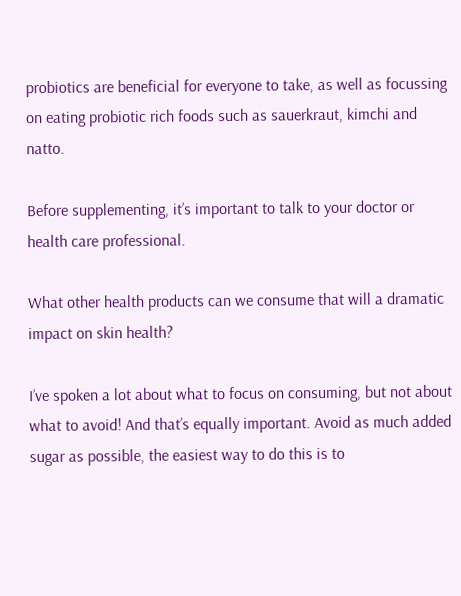probiotics are beneficial for everyone to take, as well as focussing on eating probiotic rich foods such as sauerkraut, kimchi and natto.

Before supplementing, it’s important to talk to your doctor or health care professional.

What other health products can we consume that will a dramatic impact on skin health?

I’ve spoken a lot about what to focus on consuming, but not about what to avoid! And that’s equally important. Avoid as much added sugar as possible, the easiest way to do this is to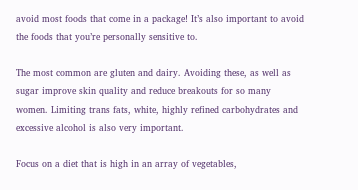avoid most foods that come in a package! It’s also important to avoid the foods that you’re personally sensitive to.

The most common are gluten and dairy. Avoiding these, as well as sugar improve skin quality and reduce breakouts for so many women. Limiting trans fats, white, highly refined carbohydrates and excessive alcohol is also very important.

Focus on a diet that is high in an array of vegetables,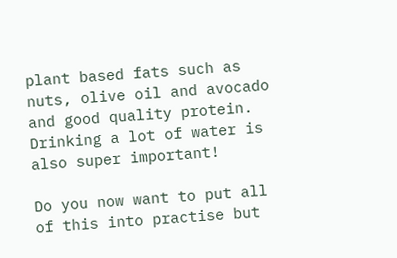plant based fats such as nuts, olive oil and avocado and good quality protein. Drinking a lot of water is also super important!

Do you now want to put all of this into practise but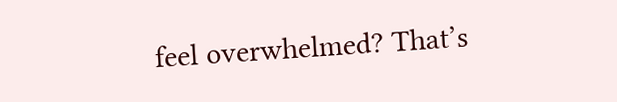feel overwhelmed? That’s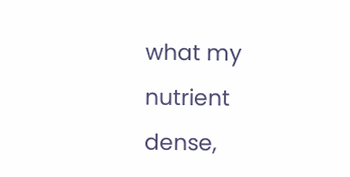what my nutrient dense,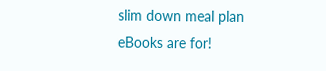slim down meal plan eBooks are for!